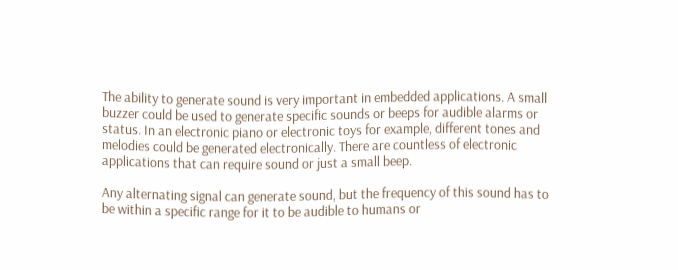The ability to generate sound is very important in embedded applications. A small buzzer could be used to generate specific sounds or beeps for audible alarms or status. In an electronic piano or electronic toys for example, different tones and melodies could be generated electronically. There are countless of electronic applications that can require sound or just a small beep.

Any alternating signal can generate sound, but the frequency of this sound has to be within a specific range for it to be audible to humans or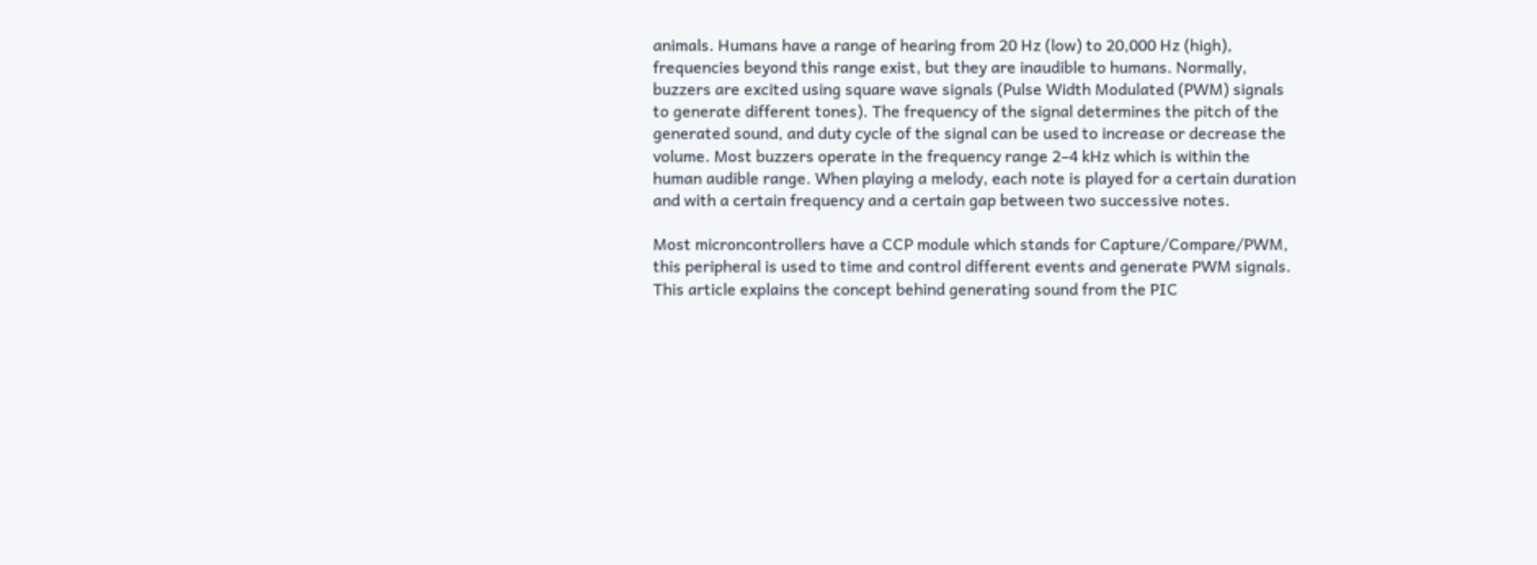animals. Humans have a range of hearing from 20 Hz (low) to 20,000 Hz (high), frequencies beyond this range exist, but they are inaudible to humans. Normally, buzzers are excited using square wave signals (Pulse Width Modulated (PWM) signals to generate different tones). The frequency of the signal determines the pitch of the generated sound, and duty cycle of the signal can be used to increase or decrease the volume. Most buzzers operate in the frequency range 2–4 kHz which is within the human audible range. When playing a melody, each note is played for a certain duration and with a certain frequency and a certain gap between two successive notes.

Most microncontrollers have a CCP module which stands for Capture/Compare/PWM, this peripheral is used to time and control different events and generate PWM signals. This article explains the concept behind generating sound from the PIC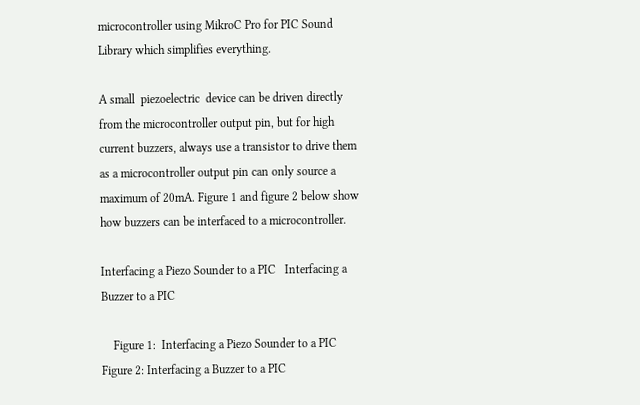microcontroller using MikroC Pro for PIC Sound Library which simplifies everything.

A small  piezoelectric  device can be driven directly from the microcontroller output pin, but for high current buzzers, always use a transistor to drive them as a microcontroller output pin can only source a maximum of 20mA. Figure 1 and figure 2 below show how buzzers can be interfaced to a microcontroller.

Interfacing a Piezo Sounder to a PIC   Interfacing a Buzzer to a PIC

    Figure 1:  Interfacing a Piezo Sounder to a PIC                   Figure 2: Interfacing a Buzzer to a PIC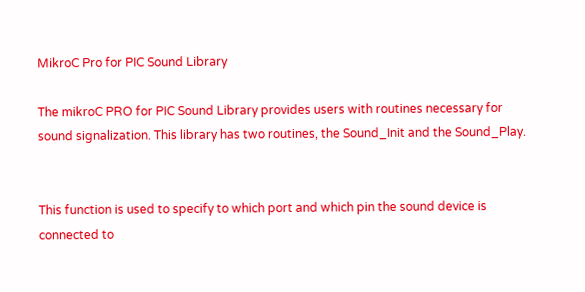MikroC Pro for PIC Sound Library

The mikroC PRO for PIC Sound Library provides users with routines necessary for sound signalization. This library has two routines, the Sound_Init and the Sound_Play.


This function is used to specify to which port and which pin the sound device is connected to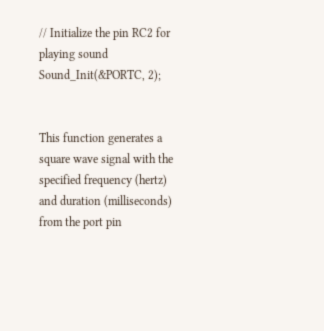// Initialize the pin RC2 for playing sound
Sound_Init(&PORTC, 2);


This function generates a square wave signal with the specified frequency (hertz) and duration (milliseconds) from the port pin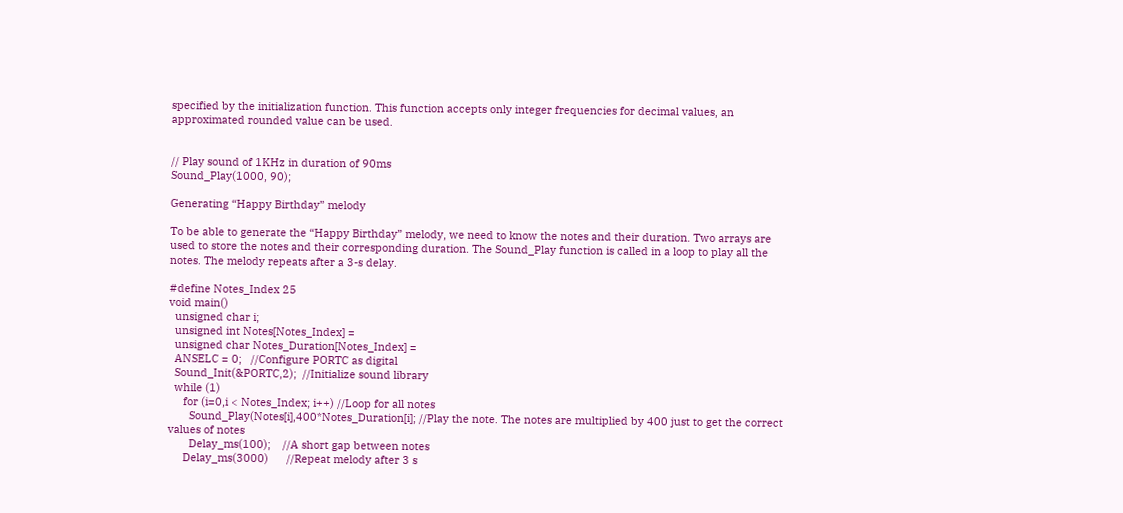specified by the initialization function. This function accepts only integer frequencies for decimal values, an approximated rounded value can be used.


// Play sound of 1KHz in duration of 90ms
Sound_Play(1000, 90);

Generating “Happy Birthday” melody

To be able to generate the “Happy Birthday” melody, we need to know the notes and their duration. Two arrays are used to store the notes and their corresponding duration. The Sound_Play function is called in a loop to play all the notes. The melody repeats after a 3-s delay.

#define Notes_Index 25
void main()
  unsigned char i;
  unsigned int Notes[Notes_Index] =
  unsigned char Notes_Duration[Notes_Index] =
  ANSELC = 0;   //Configure PORTC as digital
  Sound_Init(&PORTC,2);  //Initialize sound library
  while (1)
     for (i=0,i < Notes_Index; i++) //Loop for all notes
       Sound_Play(Notes[i],400*Notes_Duration[i]; //Play the note. The notes are multiplied by 400 just to get the correct values of notes
       Delay_ms(100);    //A short gap between notes
     Delay_ms(3000)      //Repeat melody after 3 s